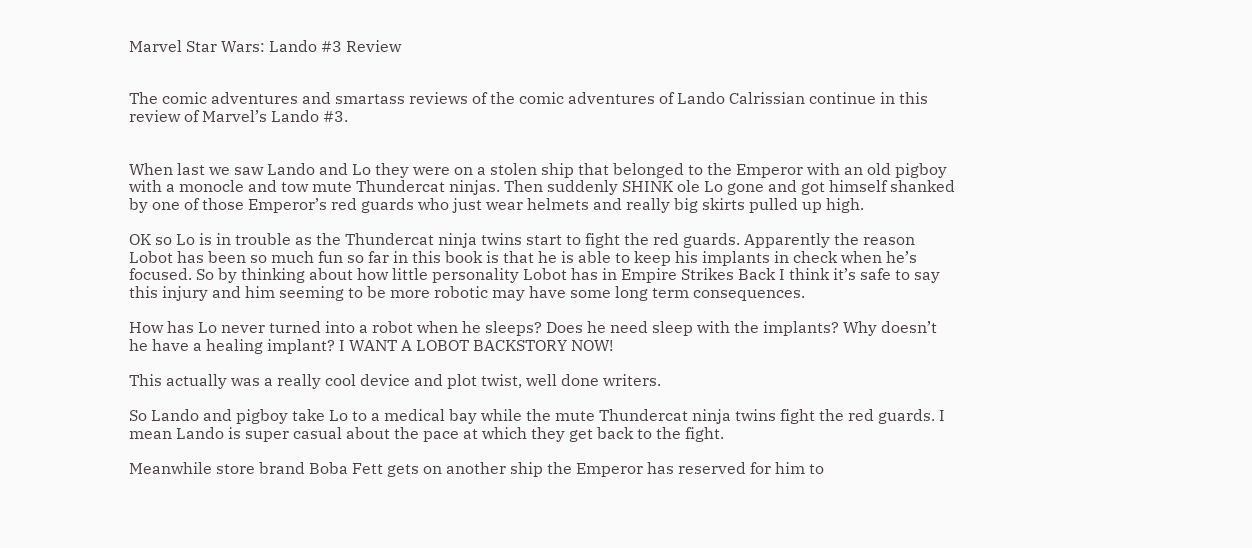Marvel Star Wars: Lando #3 Review


The comic adventures and smartass reviews of the comic adventures of Lando Calrissian continue in this review of Marvel’s Lando #3.


When last we saw Lando and Lo they were on a stolen ship that belonged to the Emperor with an old pigboy with a monocle and tow mute Thundercat ninjas. Then suddenly SHINK ole Lo gone and got himself shanked by one of those Emperor’s red guards who just wear helmets and really big skirts pulled up high.

OK so Lo is in trouble as the Thundercat ninja twins start to fight the red guards. Apparently the reason Lobot has been so much fun so far in this book is that he is able to keep his implants in check when he’s focused. So by thinking about how little personality Lobot has in Empire Strikes Back I think it’s safe to say this injury and him seeming to be more robotic may have some long term consequences.

How has Lo never turned into a robot when he sleeps? Does he need sleep with the implants? Why doesn’t he have a healing implant? I WANT A LOBOT BACKSTORY NOW!

This actually was a really cool device and plot twist, well done writers.

So Lando and pigboy take Lo to a medical bay while the mute Thundercat ninja twins fight the red guards. I mean Lando is super casual about the pace at which they get back to the fight.

Meanwhile store brand Boba Fett gets on another ship the Emperor has reserved for him to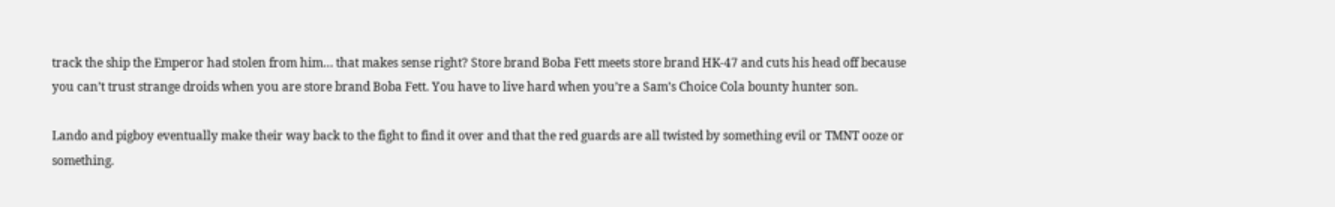track the ship the Emperor had stolen from him… that makes sense right? Store brand Boba Fett meets store brand HK-47 and cuts his head off because you can’t trust strange droids when you are store brand Boba Fett. You have to live hard when you’re a Sam’s Choice Cola bounty hunter son.

Lando and pigboy eventually make their way back to the fight to find it over and that the red guards are all twisted by something evil or TMNT ooze or something.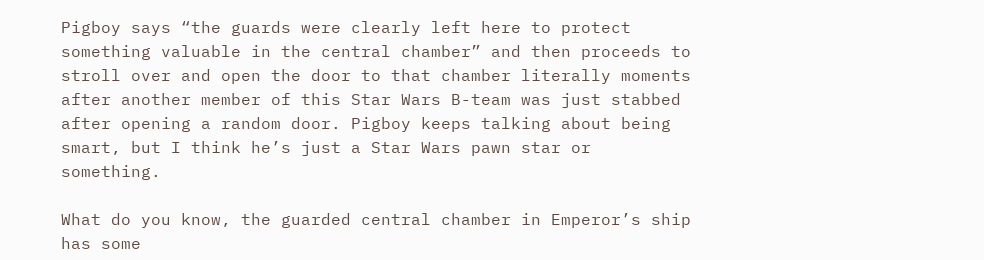Pigboy says “the guards were clearly left here to protect something valuable in the central chamber” and then proceeds to stroll over and open the door to that chamber literally moments after another member of this Star Wars B-team was just stabbed after opening a random door. Pigboy keeps talking about being smart, but I think he’s just a Star Wars pawn star or something.

What do you know, the guarded central chamber in Emperor’s ship has some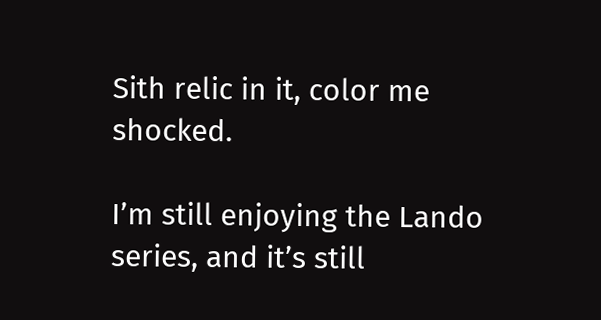Sith relic in it, color me shocked.

I’m still enjoying the Lando series, and it’s still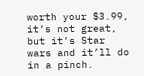worth your $3.99, it’s not great, but it’s Star wars and it’ll do in a pinch.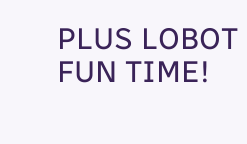PLUS LOBOT FUN TIME!